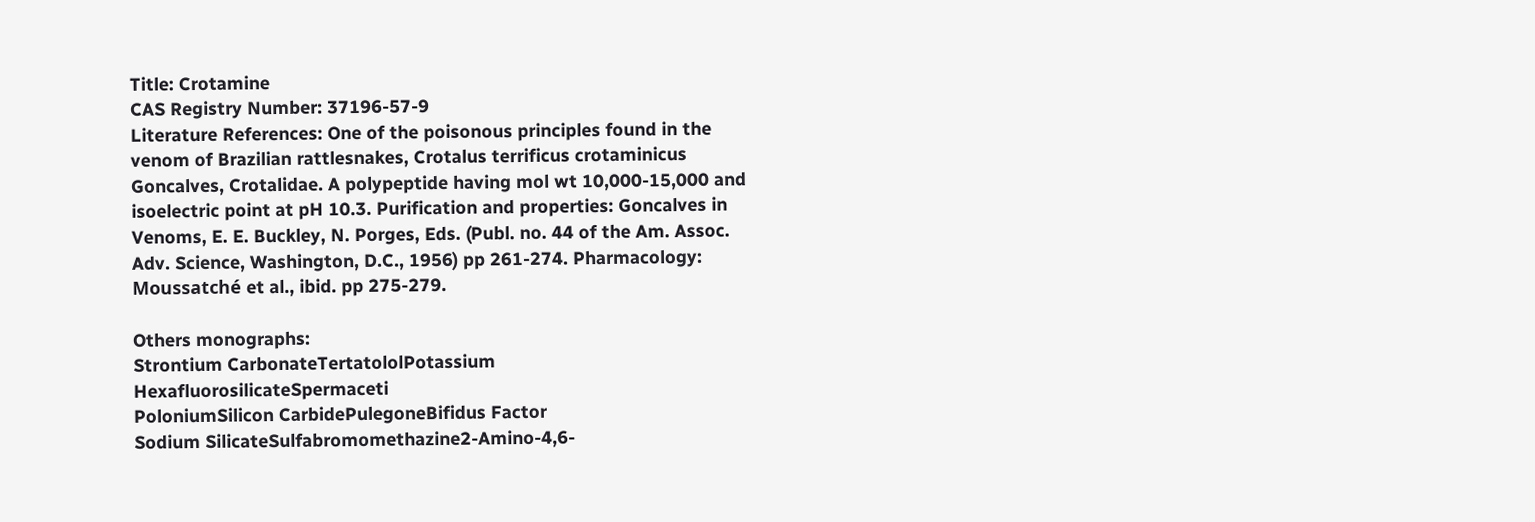Title: Crotamine
CAS Registry Number: 37196-57-9
Literature References: One of the poisonous principles found in the venom of Brazilian rattlesnakes, Crotalus terrificus crotaminicus Goncalves, Crotalidae. A polypeptide having mol wt 10,000-15,000 and isoelectric point at pH 10.3. Purification and properties: Goncalves in Venoms, E. E. Buckley, N. Porges, Eds. (Publ. no. 44 of the Am. Assoc. Adv. Science, Washington, D.C., 1956) pp 261-274. Pharmacology: Moussatché et al., ibid. pp 275-279.

Others monographs:
Strontium CarbonateTertatololPotassium HexafluorosilicateSpermaceti
PoloniumSilicon CarbidePulegoneBifidus Factor
Sodium SilicateSulfabromomethazine2-Amino-4,6-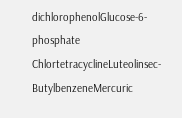dichlorophenolGlucose-6-phosphate
ChlortetracyclineLuteolinsec-ButylbenzeneMercuric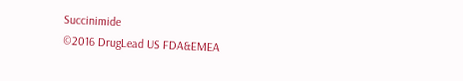Succinimide
©2016 DrugLead US FDA&EMEA